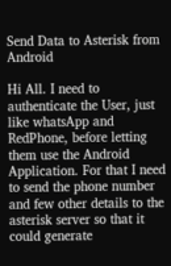Send Data to Asterisk from Android

Hi All. I need to authenticate the User, just like whatsApp and RedPhone, before letting them use the Android Application. For that I need to send the phone number and few other details to the asterisk server so that it could generate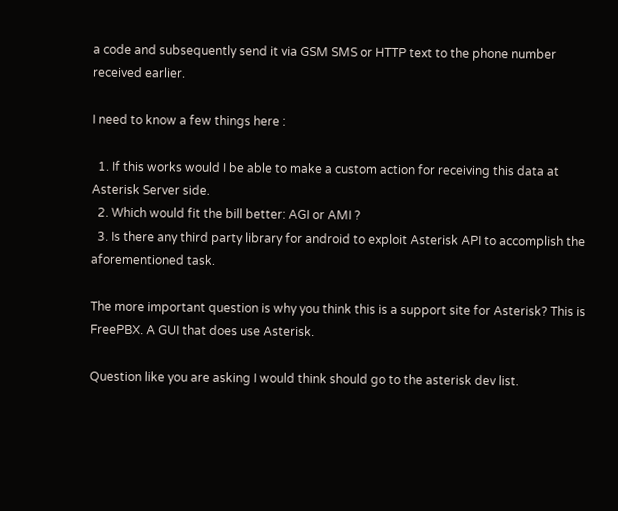a code and subsequently send it via GSM SMS or HTTP text to the phone number received earlier.

I need to know a few things here :

  1. If this works would I be able to make a custom action for receiving this data at Asterisk Server side.
  2. Which would fit the bill better: AGI or AMI ?
  3. Is there any third party library for android to exploit Asterisk API to accomplish the aforementioned task.

The more important question is why you think this is a support site for Asterisk? This is FreePBX. A GUI that does use Asterisk.

Question like you are asking I would think should go to the asterisk dev list.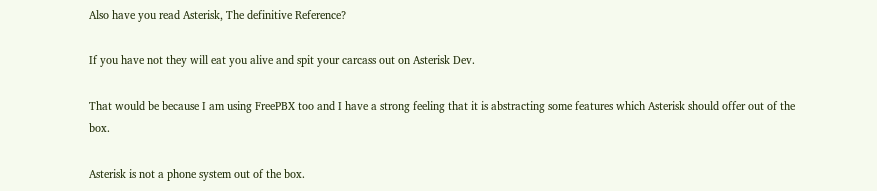Also have you read Asterisk, The definitive Reference?

If you have not they will eat you alive and spit your carcass out on Asterisk Dev.

That would be because I am using FreePBX too and I have a strong feeling that it is abstracting some features which Asterisk should offer out of the box.

Asterisk is not a phone system out of the box.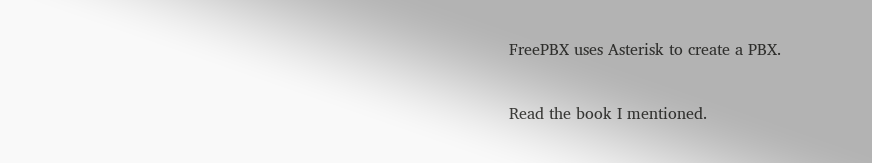FreePBX uses Asterisk to create a PBX.

Read the book I mentioned.